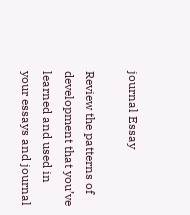journal Essay

Review the patterns of development that you’ve learned and used in your essays and journal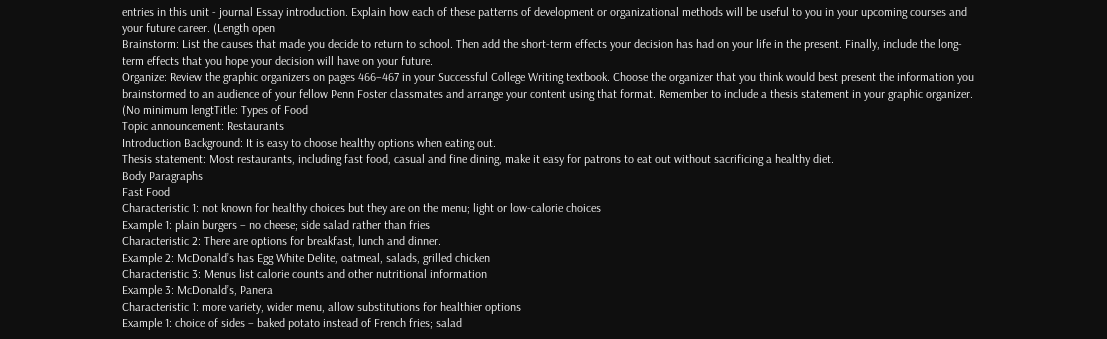entries in this unit - journal Essay introduction. Explain how each of these patterns of development or organizational methods will be useful to you in your upcoming courses and your future career. (Length open
Brainstorm: List the causes that made you decide to return to school. Then add the short-term effects your decision has had on your life in the present. Finally, include the long-term effects that you hope your decision will have on your future.
Organize: Review the graphic organizers on pages 466–467 in your Successful College Writing textbook. Choose the organizer that you think would best present the information you brainstormed to an audience of your fellow Penn Foster classmates and arrange your content using that format. Remember to include a thesis statement in your graphic organizer. (No minimum lengtTitle: Types of Food
Topic announcement: Restaurants
Introduction Background: It is easy to choose healthy options when eating out.
Thesis statement: Most restaurants, including fast food, casual and fine dining, make it easy for patrons to eat out without sacrificing a healthy diet.
Body Paragraphs
Fast Food
Characteristic 1: not known for healthy choices but they are on the menu; light or low-calorie choices
Example 1: plain burgers – no cheese; side salad rather than fries
Characteristic 2: There are options for breakfast, lunch and dinner.
Example 2: McDonald’s has Egg White Delite, oatmeal, salads, grilled chicken
Characteristic 3: Menus list calorie counts and other nutritional information
Example 3: McDonald’s, Panera
Characteristic 1: more variety, wider menu, allow substitutions for healthier options
Example 1: choice of sides – baked potato instead of French fries; salad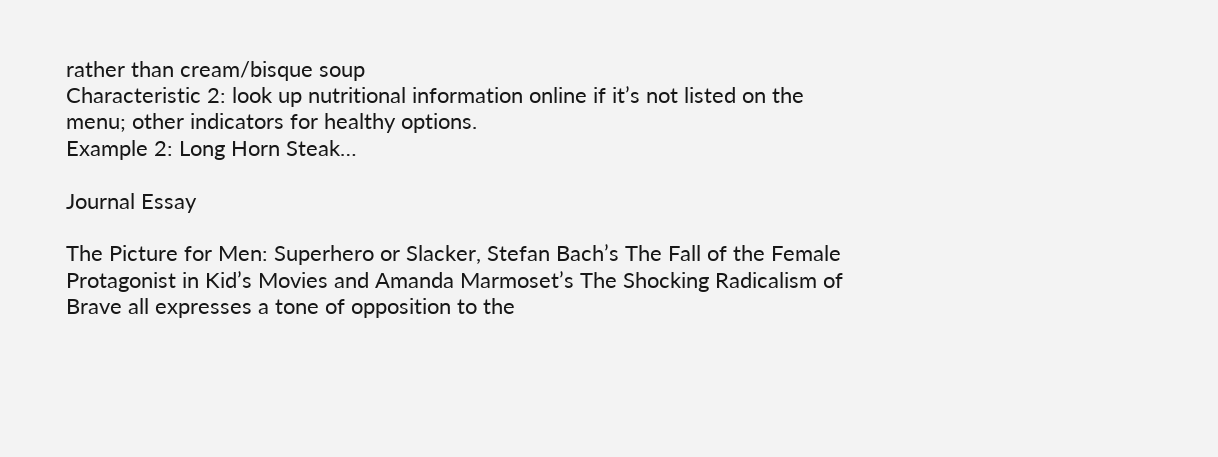rather than cream/bisque soup
Characteristic 2: look up nutritional information online if it’s not listed on the menu; other indicators for healthy options.
Example 2: Long Horn Steak…

Journal Essay

The Picture for Men: Superhero or Slacker, Stefan Bach’s The Fall of the Female Protagonist in Kid’s Movies and Amanda Marmoset’s The Shocking Radicalism of Brave all expresses a tone of opposition to the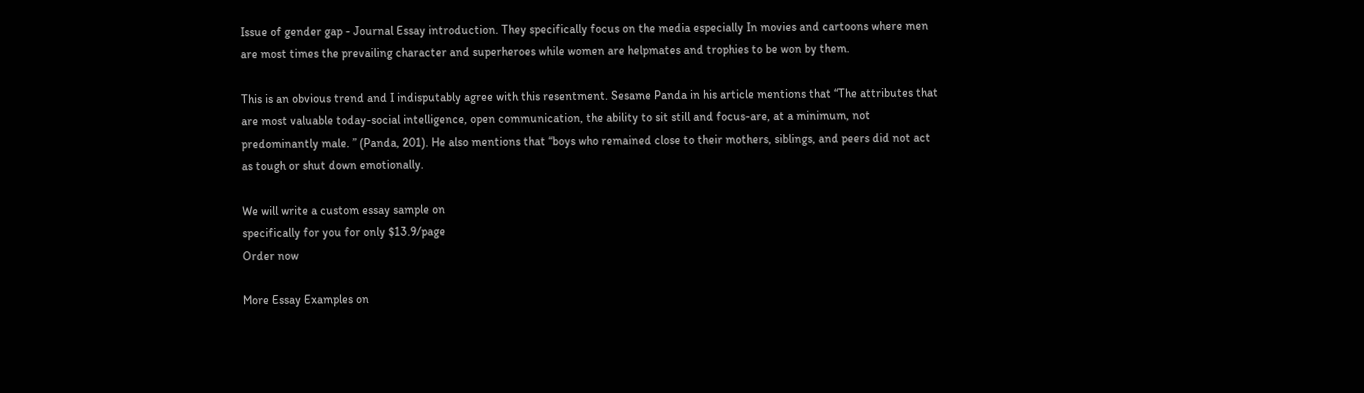Issue of gender gap - Journal Essay introduction. They specifically focus on the media especially In movies and cartoons where men are most times the prevailing character and superheroes while women are helpmates and trophies to be won by them.

This is an obvious trend and I indisputably agree with this resentment. Sesame Panda in his article mentions that “The attributes that are most valuable today-social intelligence, open communication, the ability to sit still and focus-are, at a minimum, not predominantly male. ” (Panda, 201). He also mentions that “boys who remained close to their mothers, siblings, and peers did not act as tough or shut down emotionally.

We will write a custom essay sample on
specifically for you for only $13.9/page
Order now

More Essay Examples on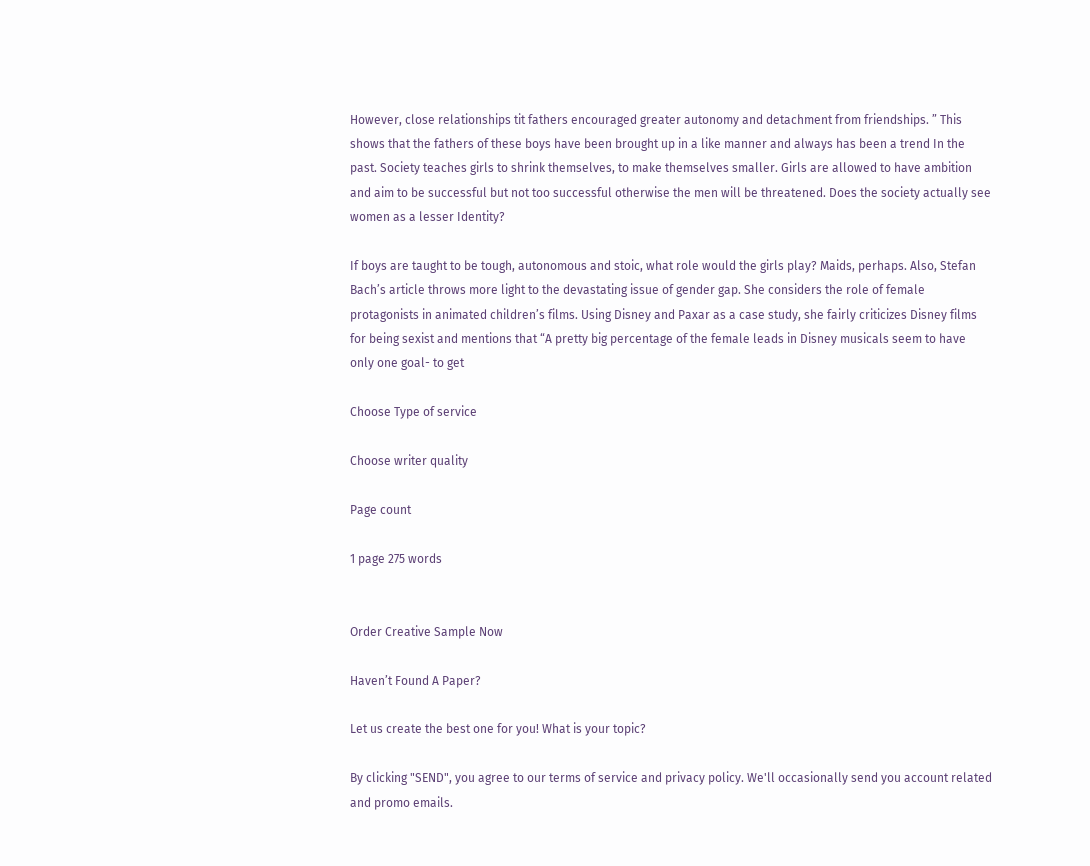However, close relationships tit fathers encouraged greater autonomy and detachment from friendships. ” This shows that the fathers of these boys have been brought up in a like manner and always has been a trend In the past. Society teaches girls to shrink themselves, to make themselves smaller. Girls are allowed to have ambition and aim to be successful but not too successful otherwise the men will be threatened. Does the society actually see women as a lesser Identity?

If boys are taught to be tough, autonomous and stoic, what role would the girls play? Maids, perhaps. Also, Stefan Bach’s article throws more light to the devastating issue of gender gap. She considers the role of female protagonists in animated children’s films. Using Disney and Paxar as a case study, she fairly criticizes Disney films for being sexist and mentions that “A pretty big percentage of the female leads in Disney musicals seem to have only one goal- to get

Choose Type of service

Choose writer quality

Page count

1 page 275 words


Order Creative Sample Now

Haven’t Found A Paper?

Let us create the best one for you! What is your topic?

By clicking "SEND", you agree to our terms of service and privacy policy. We'll occasionally send you account related and promo emails.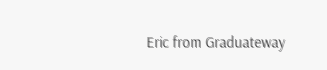Eric from Graduateway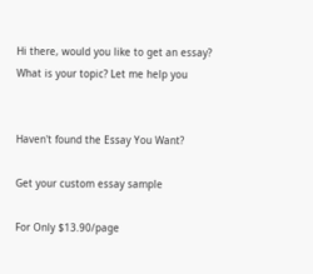Hi there, would you like to get an essay? What is your topic? Let me help you


Haven't found the Essay You Want?

Get your custom essay sample

For Only $13.90/page